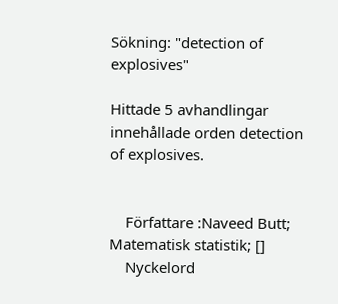Sökning: "detection of explosives"

Hittade 5 avhandlingar innehållade orden detection of explosives.


    Författare :Naveed Butt; Matematisk statistik; []
    Nyckelord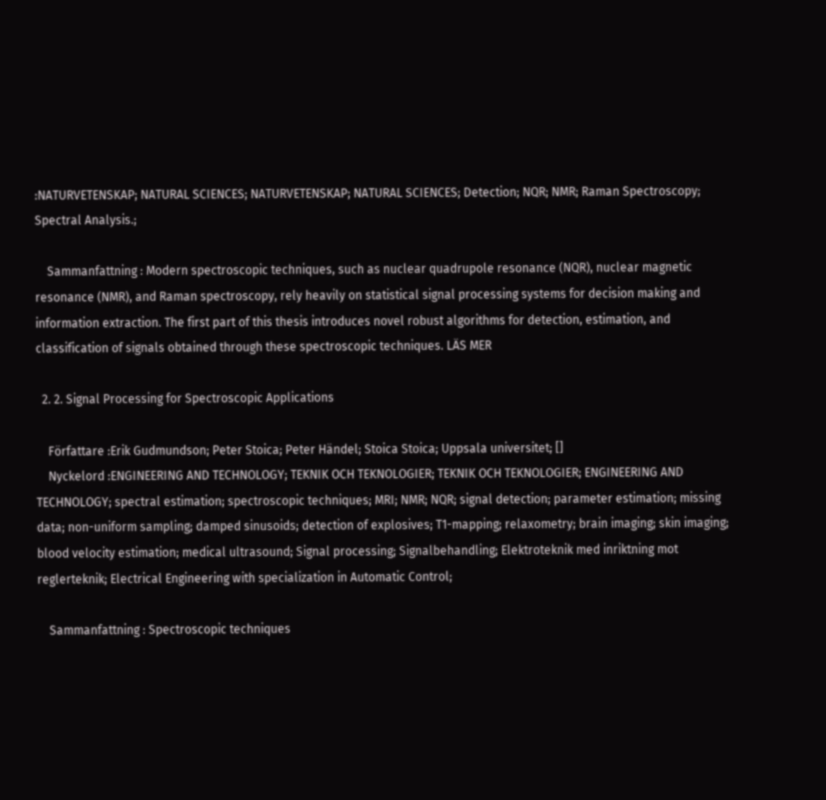:NATURVETENSKAP; NATURAL SCIENCES; NATURVETENSKAP; NATURAL SCIENCES; Detection; NQR; NMR; Raman Spectroscopy; Spectral Analysis.;

    Sammanfattning : Modern spectroscopic techniques, such as nuclear quadrupole resonance (NQR), nuclear magnetic resonance (NMR), and Raman spectroscopy, rely heavily on statistical signal processing systems for decision making and information extraction. The first part of this thesis introduces novel robust algorithms for detection, estimation, and classification of signals obtained through these spectroscopic techniques. LÄS MER

  2. 2. Signal Processing for Spectroscopic Applications

    Författare :Erik Gudmundson; Peter Stoica; Peter Händel; Stoica Stoica; Uppsala universitet; []
    Nyckelord :ENGINEERING AND TECHNOLOGY; TEKNIK OCH TEKNOLOGIER; TEKNIK OCH TEKNOLOGIER; ENGINEERING AND TECHNOLOGY; spectral estimation; spectroscopic techniques; MRI; NMR; NQR; signal detection; parameter estimation; missing data; non-uniform sampling; damped sinusoids; detection of explosives; T1-mapping; relaxometry; brain imaging; skin imaging; blood velocity estimation; medical ultrasound; Signal processing; Signalbehandling; Elektroteknik med inriktning mot reglerteknik; Electrical Engineering with specialization in Automatic Control;

    Sammanfattning : Spectroscopic techniques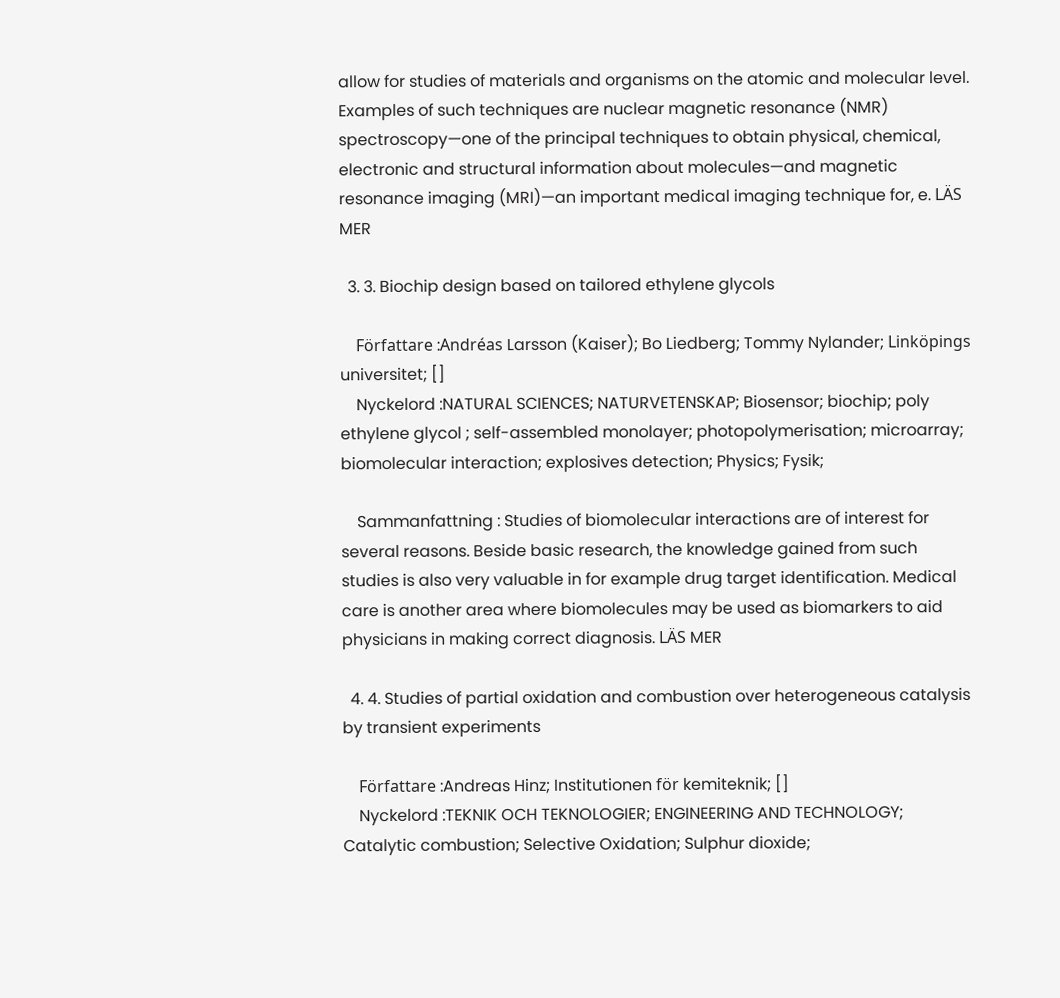allow for studies of materials and organisms on the atomic and molecular level. Examples of such techniques are nuclear magnetic resonance (NMR) spectroscopy—one of the principal techniques to obtain physical, chemical, electronic and structural information about molecules—and magnetic resonance imaging (MRI)—an important medical imaging technique for, e. LÄS MER

  3. 3. Biochip design based on tailored ethylene glycols

    Författare :Andréas Larsson (Kaiser); Bo Liedberg; Tommy Nylander; Linköpings universitet; []
    Nyckelord :NATURAL SCIENCES; NATURVETENSKAP; Biosensor; biochip; poly ethylene glycol ; self-assembled monolayer; photopolymerisation; microarray; biomolecular interaction; explosives detection; Physics; Fysik;

    Sammanfattning : Studies of biomolecular interactions are of interest for several reasons. Beside basic research, the knowledge gained from such studies is also very valuable in for example drug target identification. Medical care is another area where biomolecules may be used as biomarkers to aid physicians in making correct diagnosis. LÄS MER

  4. 4. Studies of partial oxidation and combustion over heterogeneous catalysis by transient experiments

    Författare :Andreas Hinz; Institutionen för kemiteknik; []
    Nyckelord :TEKNIK OCH TEKNOLOGIER; ENGINEERING AND TECHNOLOGY; Catalytic combustion; Selective Oxidation; Sulphur dioxide;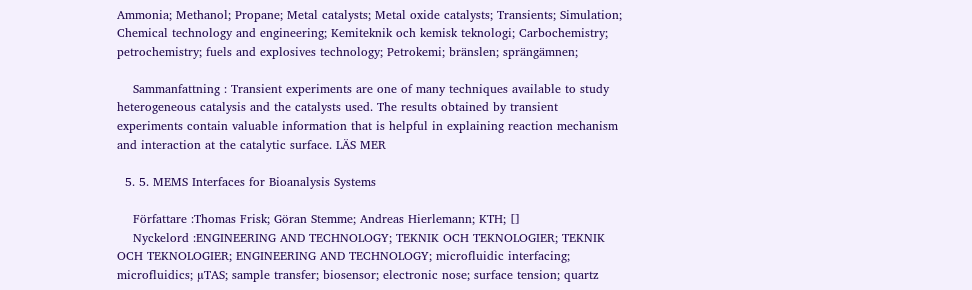Ammonia; Methanol; Propane; Metal catalysts; Metal oxide catalysts; Transients; Simulation; Chemical technology and engineering; Kemiteknik och kemisk teknologi; Carbochemistry; petrochemistry; fuels and explosives technology; Petrokemi; bränslen; sprängämnen;

    Sammanfattning : Transient experiments are one of many techniques available to study heterogeneous catalysis and the catalysts used. The results obtained by transient experiments contain valuable information that is helpful in explaining reaction mechanism and interaction at the catalytic surface. LÄS MER

  5. 5. MEMS Interfaces for Bioanalysis Systems

    Författare :Thomas Frisk; Göran Stemme; Andreas Hierlemann; KTH; []
    Nyckelord :ENGINEERING AND TECHNOLOGY; TEKNIK OCH TEKNOLOGIER; TEKNIK OCH TEKNOLOGIER; ENGINEERING AND TECHNOLOGY; microfluidic interfacing; microfluidics; µTAS; sample transfer; biosensor; electronic nose; surface tension; quartz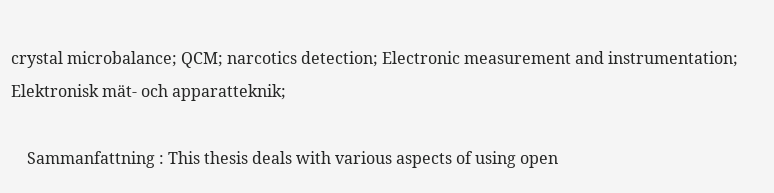crystal microbalance; QCM; narcotics detection; Electronic measurement and instrumentation; Elektronisk mät- och apparatteknik;

    Sammanfattning : This thesis deals with various aspects of using open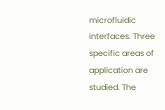microfluidic interfaces. Three specific areas of application are studied. The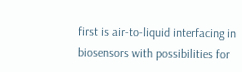first is air-to-liquid interfacing in biosensors with possibilities for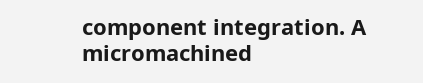component integration. A micromachined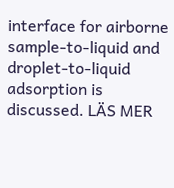interface for airborne sample-to-liquid and droplet-to-liquid adsorption is discussed. LÄS MER